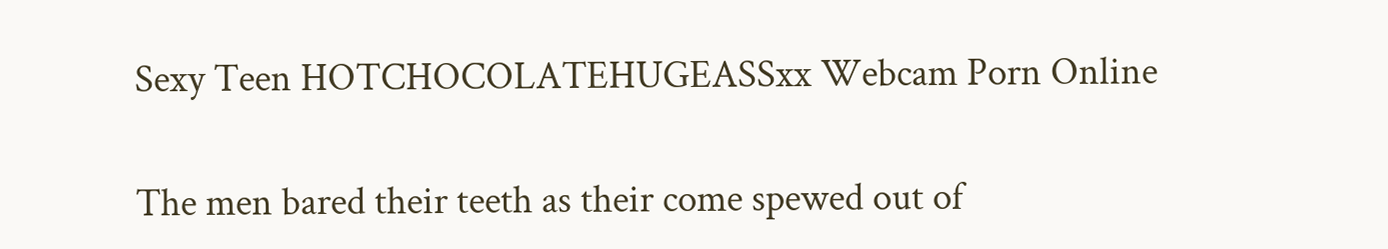Sexy Teen HOTCHOCOLATEHUGEASSxx Webcam Porn Online

The men bared their teeth as their come spewed out of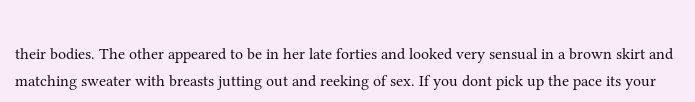their bodies. The other appeared to be in her late forties and looked very sensual in a brown skirt and matching sweater with breasts jutting out and reeking of sex. If you dont pick up the pace its your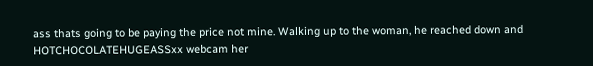ass thats going to be paying the price not mine. Walking up to the woman, he reached down and HOTCHOCOLATEHUGEASSxx webcam her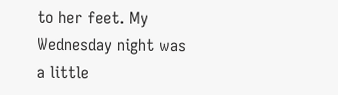to her feet. My Wednesday night was a little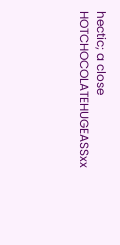hectic; a close HOTCHOCOLATEHUGEASSxx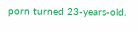porn turned 23-years-old.